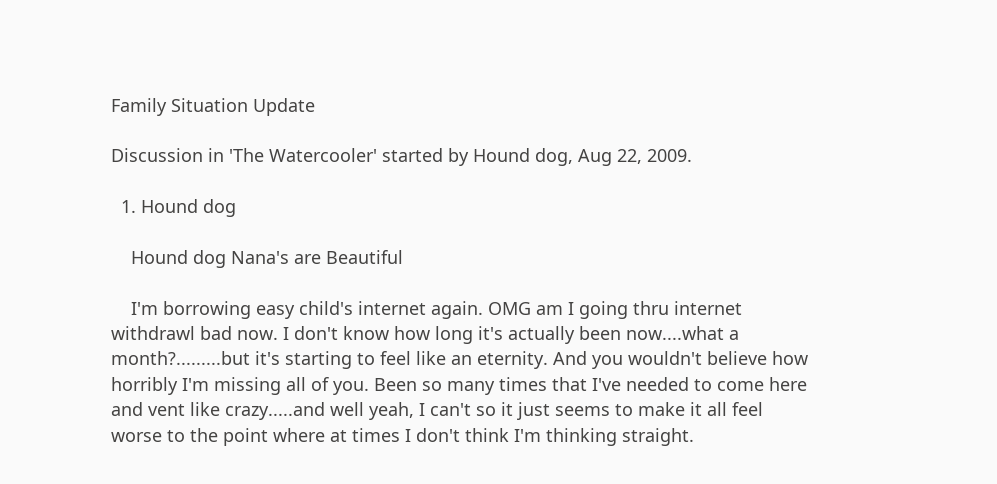Family Situation Update

Discussion in 'The Watercooler' started by Hound dog, Aug 22, 2009.

  1. Hound dog

    Hound dog Nana's are Beautiful

    I'm borrowing easy child's internet again. OMG am I going thru internet withdrawl bad now. I don't know how long it's actually been now....what a month?.........but it's starting to feel like an eternity. And you wouldn't believe how horribly I'm missing all of you. Been so many times that I've needed to come here and vent like crazy.....and well yeah, I can't so it just seems to make it all feel worse to the point where at times I don't think I'm thinking straight.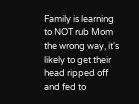Family is learning to NOT rub Mom the wrong way, it's likely to get their head ripped off and fed to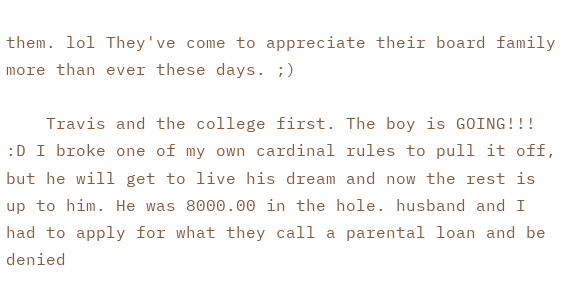them. lol They've come to appreciate their board family more than ever these days. ;)

    Travis and the college first. The boy is GOING!!! :D I broke one of my own cardinal rules to pull it off, but he will get to live his dream and now the rest is up to him. He was 8000.00 in the hole. husband and I had to apply for what they call a parental loan and be denied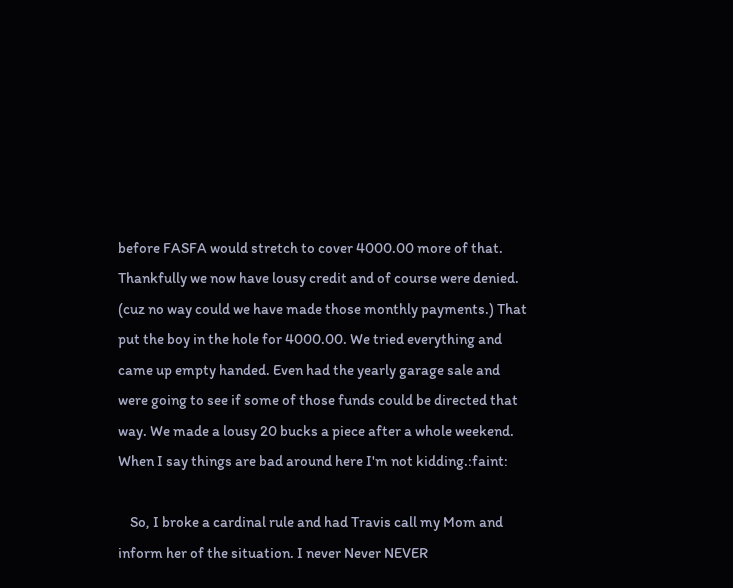before FASFA would stretch to cover 4000.00 more of that. Thankfully we now have lousy credit and of course were denied. (cuz no way could we have made those monthly payments.) That put the boy in the hole for 4000.00. We tried everything and came up empty handed. Even had the yearly garage sale and were going to see if some of those funds could be directed that way. We made a lousy 20 bucks a piece after a whole weekend. When I say things are bad around here I'm not kidding.:faint:

    So, I broke a cardinal rule and had Travis call my Mom and inform her of the situation. I never Never NEVER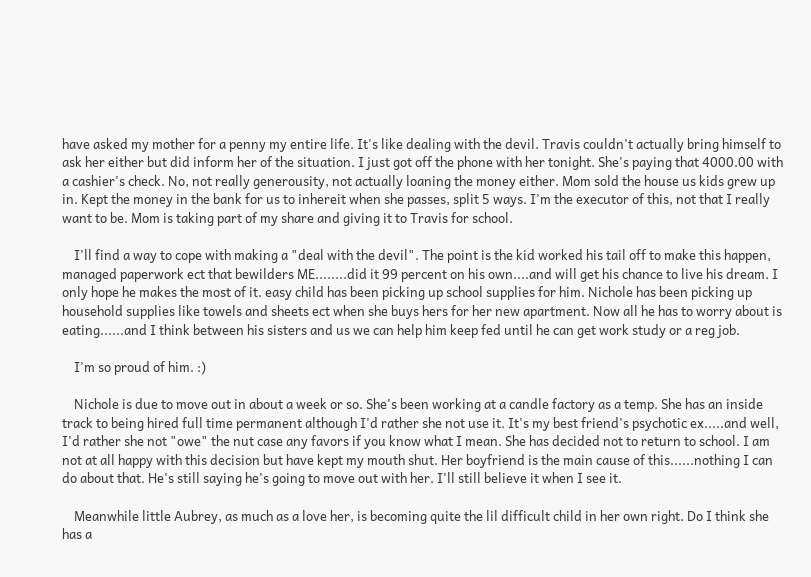have asked my mother for a penny my entire life. It's like dealing with the devil. Travis couldn't actually bring himself to ask her either but did inform her of the situation. I just got off the phone with her tonight. She's paying that 4000.00 with a cashier's check. No, not really generousity, not actually loaning the money either. Mom sold the house us kids grew up in. Kept the money in the bank for us to inhereit when she passes, split 5 ways. I'm the executor of this, not that I really want to be. Mom is taking part of my share and giving it to Travis for school.

    I'll find a way to cope with making a "deal with the devil". The point is the kid worked his tail off to make this happen, managed paperwork ect that bewilders ME........did it 99 percent on his own....and will get his chance to live his dream. I only hope he makes the most of it. easy child has been picking up school supplies for him. Nichole has been picking up household supplies like towels and sheets ect when she buys hers for her new apartment. Now all he has to worry about is eating......and I think between his sisters and us we can help him keep fed until he can get work study or a reg job.

    I'm so proud of him. :)

    Nichole is due to move out in about a week or so. She's been working at a candle factory as a temp. She has an inside track to being hired full time permanent although I'd rather she not use it. It's my best friend's psychotic ex.....and well, I'd rather she not "owe" the nut case any favors if you know what I mean. She has decided not to return to school. I am not at all happy with this decision but have kept my mouth shut. Her boyfriend is the main cause of this......nothing I can do about that. He's still saying he's going to move out with her. I'll still believe it when I see it.

    Meanwhile little Aubrey, as much as a love her, is becoming quite the lil difficult child in her own right. Do I think she has a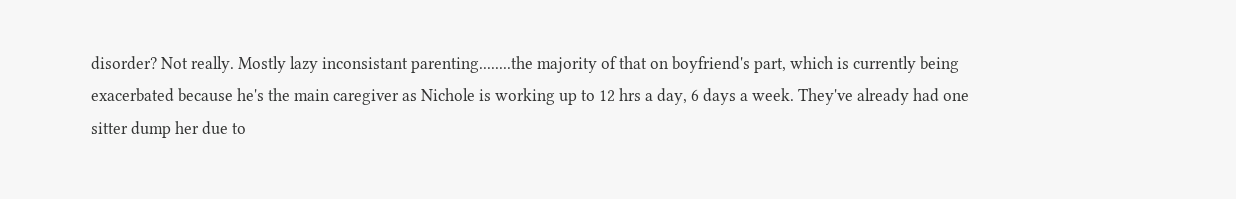disorder? Not really. Mostly lazy inconsistant parenting........the majority of that on boyfriend's part, which is currently being exacerbated because he's the main caregiver as Nichole is working up to 12 hrs a day, 6 days a week. They've already had one sitter dump her due to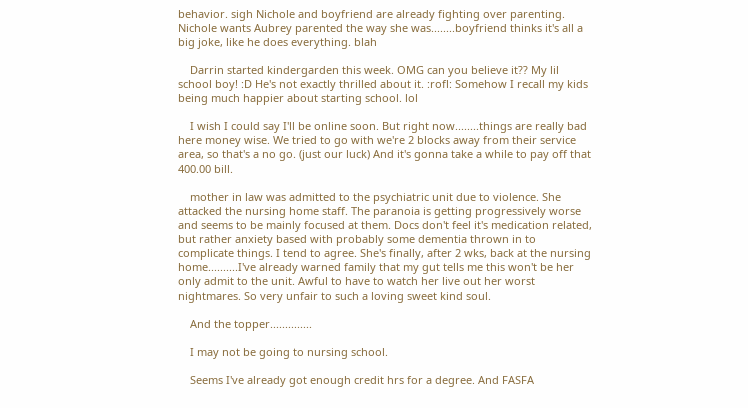behavior. sigh Nichole and boyfriend are already fighting over parenting. Nichole wants Aubrey parented the way she was........boyfriend thinks it's all a big joke, like he does everything. blah

    Darrin started kindergarden this week. OMG can you believe it?? My lil school boy! :D He's not exactly thrilled about it. :rofl: Somehow I recall my kids being much happier about starting school. lol

    I wish I could say I'll be online soon. But right now........things are really bad here money wise. We tried to go with we're 2 blocks away from their service area, so that's a no go. (just our luck) And it's gonna take a while to pay off that 400.00 bill.

    mother in law was admitted to the psychiatric unit due to violence. She attacked the nursing home staff. The paranoia is getting progressively worse and seems to be mainly focused at them. Docs don't feel it's medication related, but rather anxiety based with probably some dementia thrown in to complicate things. I tend to agree. She's finally, after 2 wks, back at the nursing home..........I've already warned family that my gut tells me this won't be her only admit to the unit. Awful to have to watch her live out her worst nightmares. So very unfair to such a loving sweet kind soul.

    And the topper..............

    I may not be going to nursing school.

    Seems I've already got enough credit hrs for a degree. And FASFA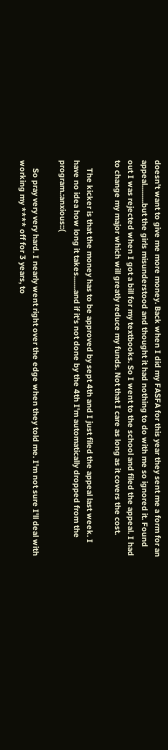doesn't want to give me more money. Back when I did my FASFA for this year they sent me a form for an appeal.........but the girls misunderstood and thought it had nothing to do with me so ignored it. Found out I was rejected when I got a bill for my textbooks. So I went to the school and filed the appeal. I had to change my major which will greatly reduce my funds. Not that I care as long as it covers the cost.

    The kicker is that the money has to be approved by sept 4th and I just filed the appeal last week. I have no idea how long it takes.......and if it's not done by the 4th I'm automatically dropped from the program.:anxious::(

    So pray very very hard. I nearly went right over the edge when they told me. I'm not sure I'll deal with working my **** off for 3 years, to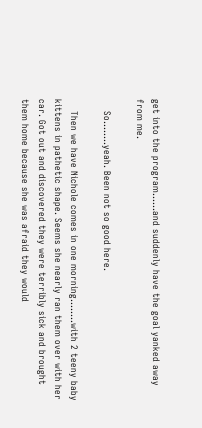get into the program......and suddenly have the goal yanked away from me.

    So........yeah. Been not so good here.

    Then we have Nichole comes in one morning........with 2 teeny baby kittens in pathetic shape. Seems she nearly ran them over with her car. Got out and discovered they were terribly sick and brought them home because she was afraid they would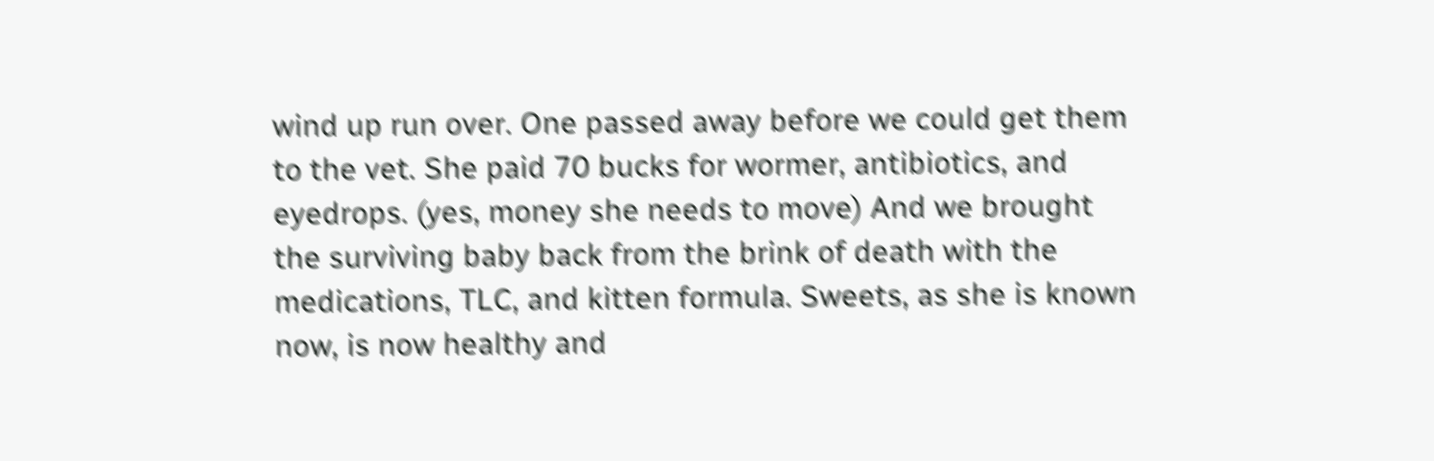wind up run over. One passed away before we could get them to the vet. She paid 70 bucks for wormer, antibiotics, and eyedrops. (yes, money she needs to move) And we brought the surviving baby back from the brink of death with the medications, TLC, and kitten formula. Sweets, as she is known now, is now healthy and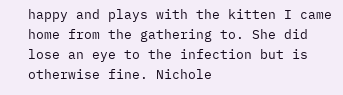happy and plays with the kitten I came home from the gathering to. She did lose an eye to the infection but is otherwise fine. Nichole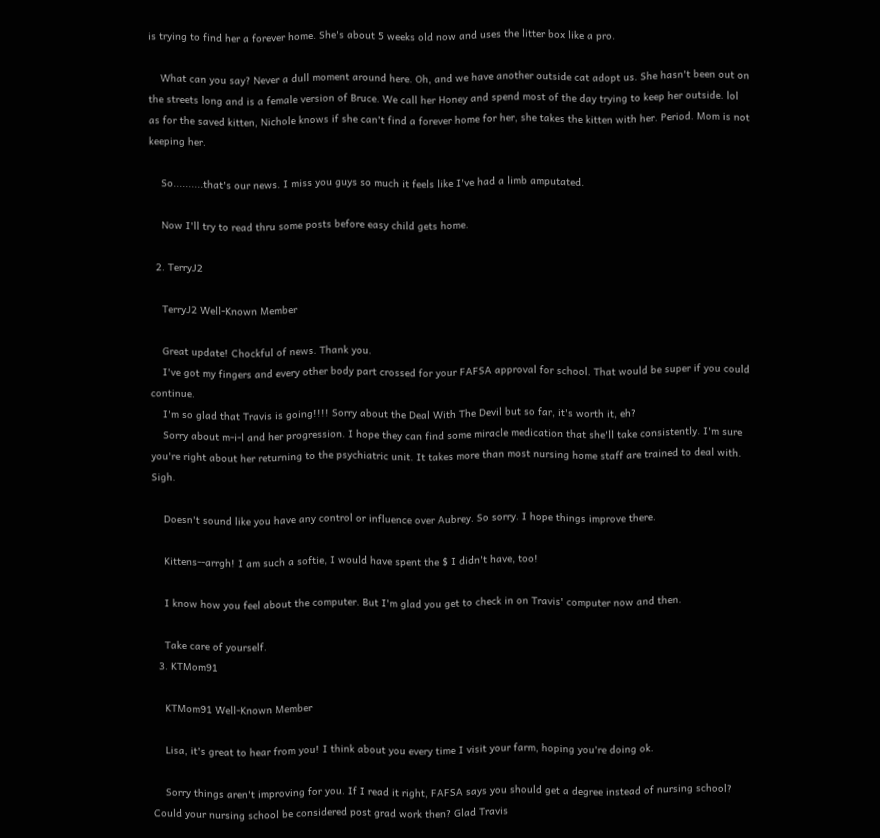is trying to find her a forever home. She's about 5 weeks old now and uses the litter box like a pro.

    What can you say? Never a dull moment around here. Oh, and we have another outside cat adopt us. She hasn't been out on the streets long and is a female version of Bruce. We call her Honey and spend most of the day trying to keep her outside. lol as for the saved kitten, Nichole knows if she can't find a forever home for her, she takes the kitten with her. Period. Mom is not keeping her.

    So..........that's our news. I miss you guys so much it feels like I've had a limb amputated.

    Now I'll try to read thru some posts before easy child gets home.

  2. TerryJ2

    TerryJ2 Well-Known Member

    Great update! Chockful of news. Thank you.
    I've got my fingers and every other body part crossed for your FAFSA approval for school. That would be super if you could continue.
    I'm so glad that Travis is going!!!! Sorry about the Deal With The Devil but so far, it's worth it, eh?
    Sorry about m-i-l and her progression. I hope they can find some miracle medication that she'll take consistently. I'm sure you're right about her returning to the psychiatric unit. It takes more than most nursing home staff are trained to deal with. Sigh.

    Doesn't sound like you have any control or influence over Aubrey. So sorry. I hope things improve there.

    Kittens--arrgh! I am such a softie, I would have spent the $ I didn't have, too!

    I know how you feel about the computer. But I'm glad you get to check in on Travis' computer now and then.

    Take care of yourself.
  3. KTMom91

    KTMom91 Well-Known Member

    Lisa, it's great to hear from you! I think about you every time I visit your farm, hoping you're doing ok.

    Sorry things aren't improving for you. If I read it right, FAFSA says you should get a degree instead of nursing school? Could your nursing school be considered post grad work then? Glad Travis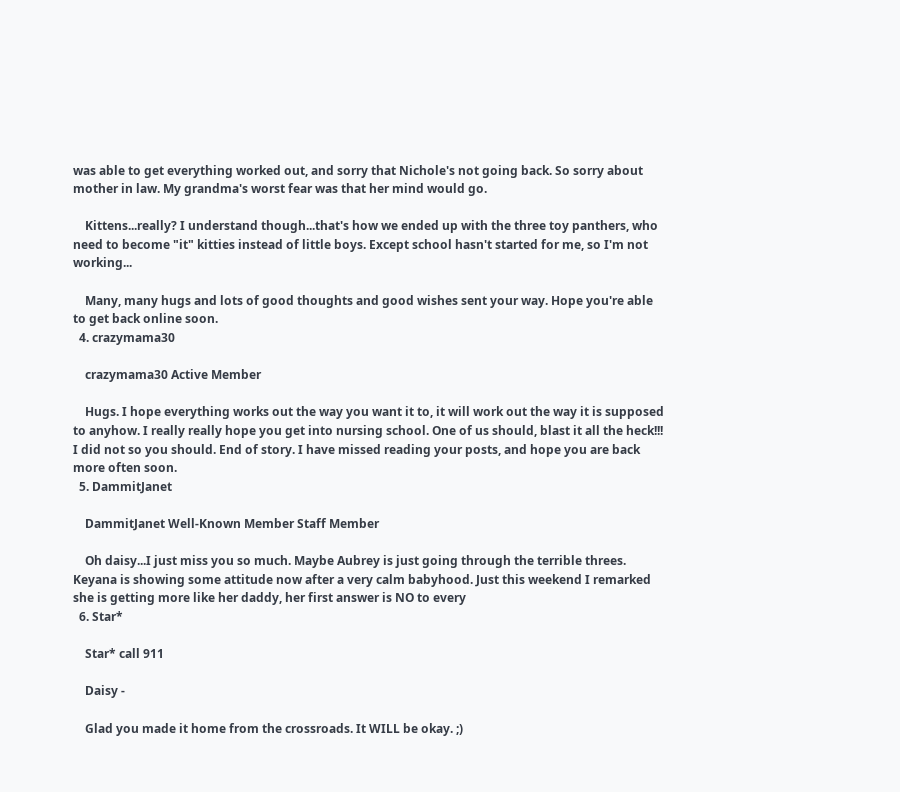was able to get everything worked out, and sorry that Nichole's not going back. So sorry about mother in law. My grandma's worst fear was that her mind would go.

    Kittens...really? I understand though...that's how we ended up with the three toy panthers, who need to become "it" kitties instead of little boys. Except school hasn't started for me, so I'm not working...

    Many, many hugs and lots of good thoughts and good wishes sent your way. Hope you're able to get back online soon.
  4. crazymama30

    crazymama30 Active Member

    Hugs. I hope everything works out the way you want it to, it will work out the way it is supposed to anyhow. I really really hope you get into nursing school. One of us should, blast it all the heck!!! I did not so you should. End of story. I have missed reading your posts, and hope you are back more often soon.
  5. DammitJanet

    DammitJanet Well-Known Member Staff Member

    Oh daisy...I just miss you so much. Maybe Aubrey is just going through the terrible threes. Keyana is showing some attitude now after a very calm babyhood. Just this weekend I remarked she is getting more like her daddy, her first answer is NO to every
  6. Star*

    Star* call 911

    Daisy -

    Glad you made it home from the crossroads. It WILL be okay. ;)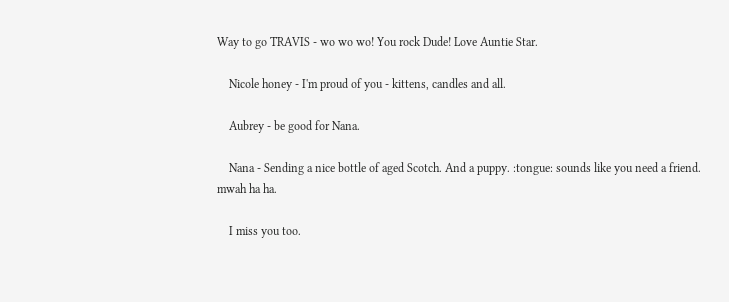Way to go TRAVIS - wo wo wo! You rock Dude! Love Auntie Star.

    Nicole honey - I'm proud of you - kittens, candles and all.

    Aubrey - be good for Nana.

    Nana - Sending a nice bottle of aged Scotch. And a puppy. :tongue: sounds like you need a friend. mwah ha ha.

    I miss you too.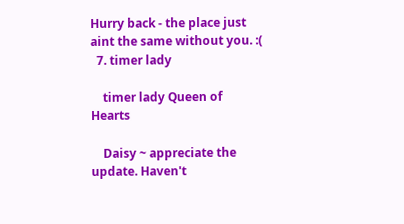Hurry back - the place just aint the same without you. :(
  7. timer lady

    timer lady Queen of Hearts

    Daisy ~ appreciate the update. Haven't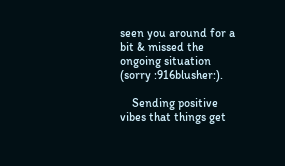seen you around for a bit & missed the ongoing situation (sorry :916blusher:).

    Sending positive vibes that things get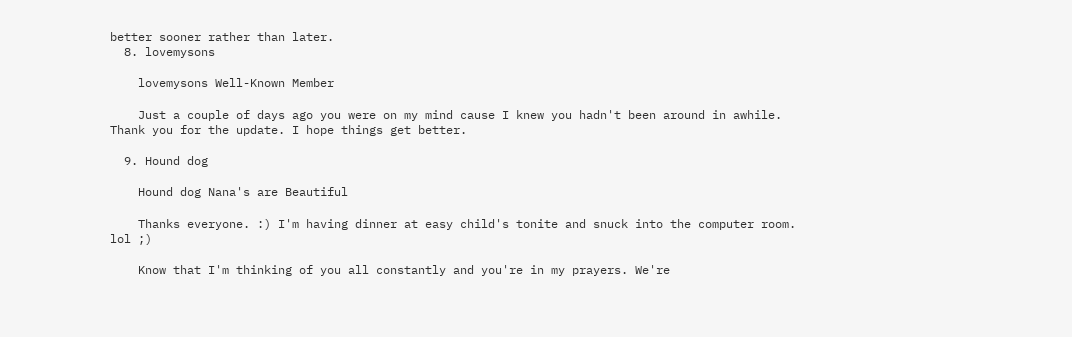better sooner rather than later.
  8. lovemysons

    lovemysons Well-Known Member

    Just a couple of days ago you were on my mind cause I knew you hadn't been around in awhile. Thank you for the update. I hope things get better.

  9. Hound dog

    Hound dog Nana's are Beautiful

    Thanks everyone. :) I'm having dinner at easy child's tonite and snuck into the computer room. lol ;)

    Know that I'm thinking of you all constantly and you're in my prayers. We're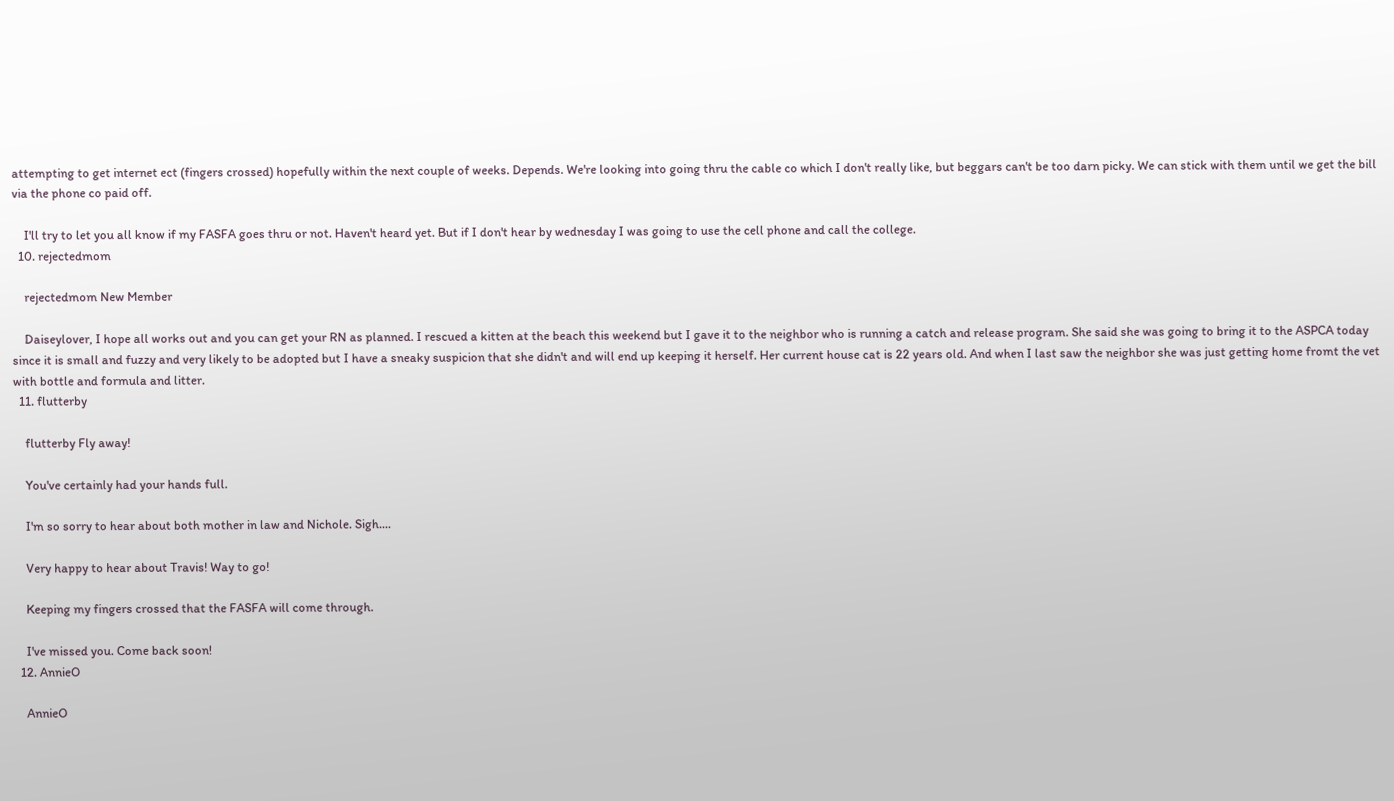attempting to get internet ect (fingers crossed) hopefully within the next couple of weeks. Depends. We're looking into going thru the cable co which I don't really like, but beggars can't be too darn picky. We can stick with them until we get the bill via the phone co paid off.

    I'll try to let you all know if my FASFA goes thru or not. Haven't heard yet. But if I don't hear by wednesday I was going to use the cell phone and call the college.
  10. rejectedmom

    rejectedmom New Member

    Daiseylover, I hope all works out and you can get your RN as planned. I rescued a kitten at the beach this weekend but I gave it to the neighbor who is running a catch and release program. She said she was going to bring it to the ASPCA today since it is small and fuzzy and very likely to be adopted but I have a sneaky suspicion that she didn't and will end up keeping it herself. Her current house cat is 22 years old. And when I last saw the neighbor she was just getting home fromt the vet with bottle and formula and litter.
  11. flutterby

    flutterby Fly away!

    You've certainly had your hands full.

    I'm so sorry to hear about both mother in law and Nichole. Sigh....

    Very happy to hear about Travis! Way to go!

    Keeping my fingers crossed that the FASFA will come through.

    I've missed you. Come back soon!
  12. AnnieO

    AnnieO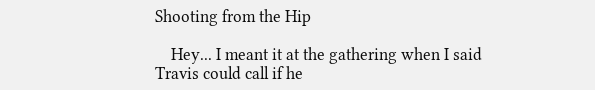Shooting from the Hip

    Hey... I meant it at the gathering when I said Travis could call if he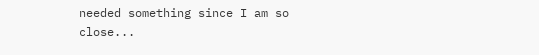needed something since I am so close...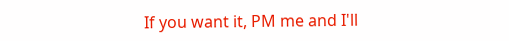If you want it, PM me and I'll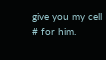give you my cell # for him.